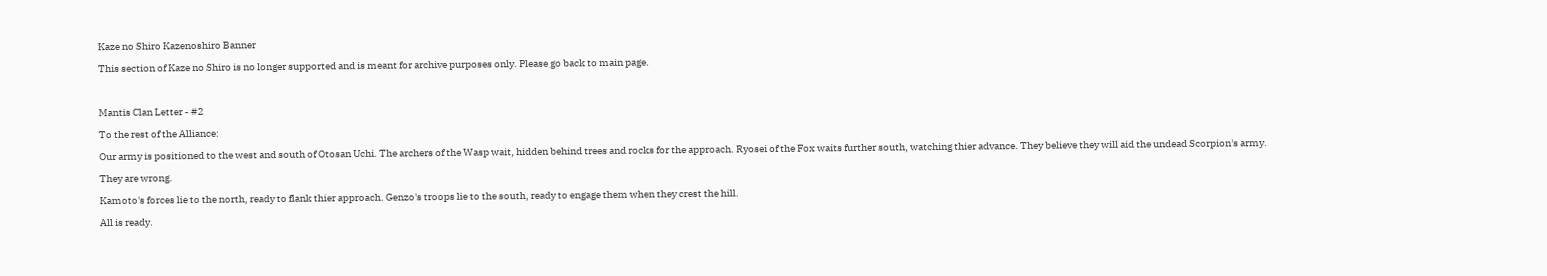Kaze no Shiro Kazenoshiro Banner

This section of Kaze no Shiro is no longer supported and is meant for archive purposes only. Please go back to main page.



Mantis Clan Letter - #2

To the rest of the Alliance:

Our army is positioned to the west and south of Otosan Uchi. The archers of the Wasp wait, hidden behind trees and rocks for the approach. Ryosei of the Fox waits further south, watching thier advance. They believe they will aid the undead Scorpion's army.

They are wrong.

Kamoto's forces lie to the north, ready to flank thier approach. Genzo's troops lie to the south, ready to engage them when they crest the hill.

All is ready.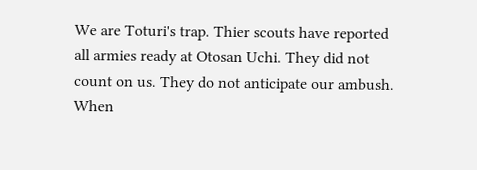We are Toturi's trap. Thier scouts have reported all armies ready at Otosan Uchi. They did not count on us. They do not anticipate our ambush. When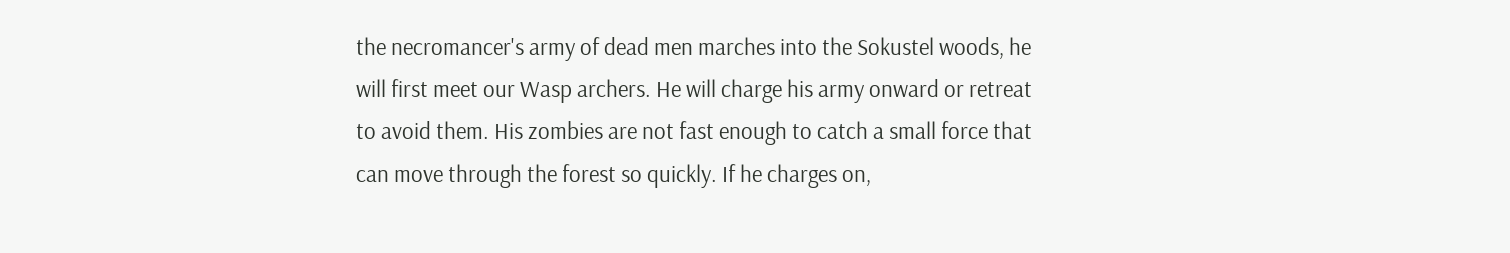the necromancer's army of dead men marches into the Sokustel woods, he will first meet our Wasp archers. He will charge his army onward or retreat to avoid them. His zombies are not fast enough to catch a small force that can move through the forest so quickly. If he charges on,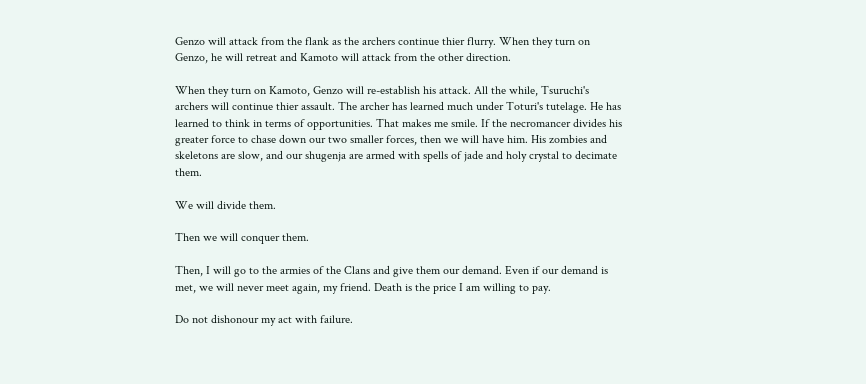Genzo will attack from the flank as the archers continue thier flurry. When they turn on Genzo, he will retreat and Kamoto will attack from the other direction.

When they turn on Kamoto, Genzo will re-establish his attack. All the while, Tsuruchi's archers will continue thier assault. The archer has learned much under Toturi's tutelage. He has learned to think in terms of opportunities. That makes me smile. If the necromancer divides his greater force to chase down our two smaller forces, then we will have him. His zombies and skeletons are slow, and our shugenja are armed with spells of jade and holy crystal to decimate them.

We will divide them.

Then we will conquer them.

Then, I will go to the armies of the Clans and give them our demand. Even if our demand is met, we will never meet again, my friend. Death is the price I am willing to pay.

Do not dishonour my act with failure.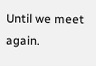Until we meet again.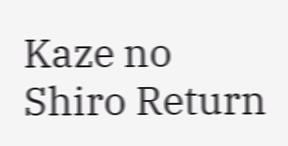Kaze no Shiro Return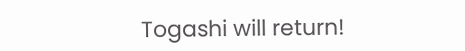Togashi will return!